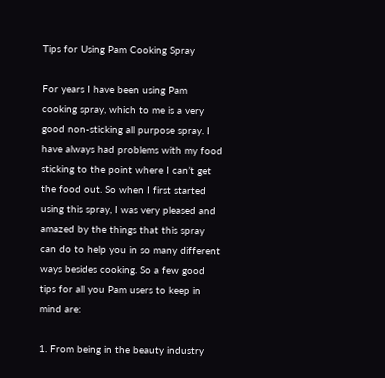Tips for Using Pam Cooking Spray

For years I have been using Pam cooking spray, which to me is a very good non-sticking all purpose spray. I have always had problems with my food sticking to the point where I can’t get the food out. So when I first started using this spray, I was very pleased and amazed by the things that this spray can do to help you in so many different ways besides cooking. So a few good tips for all you Pam users to keep in mind are:

1. From being in the beauty industry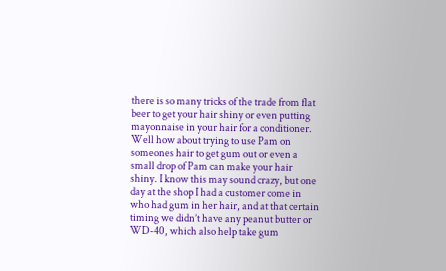there is so many tricks of the trade from flat beer to get your hair shiny or even putting mayonnaise in your hair for a conditioner. Well how about trying to use Pam on someones hair to get gum out or even a small drop of Pam can make your hair shiny. I know this may sound crazy, but one day at the shop I had a customer come in who had gum in her hair, and at that certain timing we didn’t have any peanut butter or WD-40, which also help take gum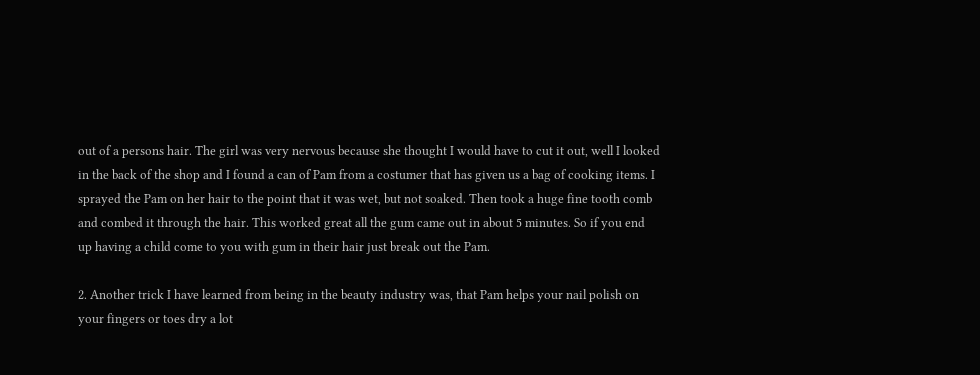out of a persons hair. The girl was very nervous because she thought I would have to cut it out, well I looked in the back of the shop and I found a can of Pam from a costumer that has given us a bag of cooking items. I sprayed the Pam on her hair to the point that it was wet, but not soaked. Then took a huge fine tooth comb and combed it through the hair. This worked great all the gum came out in about 5 minutes. So if you end up having a child come to you with gum in their hair just break out the Pam.

2. Another trick I have learned from being in the beauty industry was, that Pam helps your nail polish on your fingers or toes dry a lot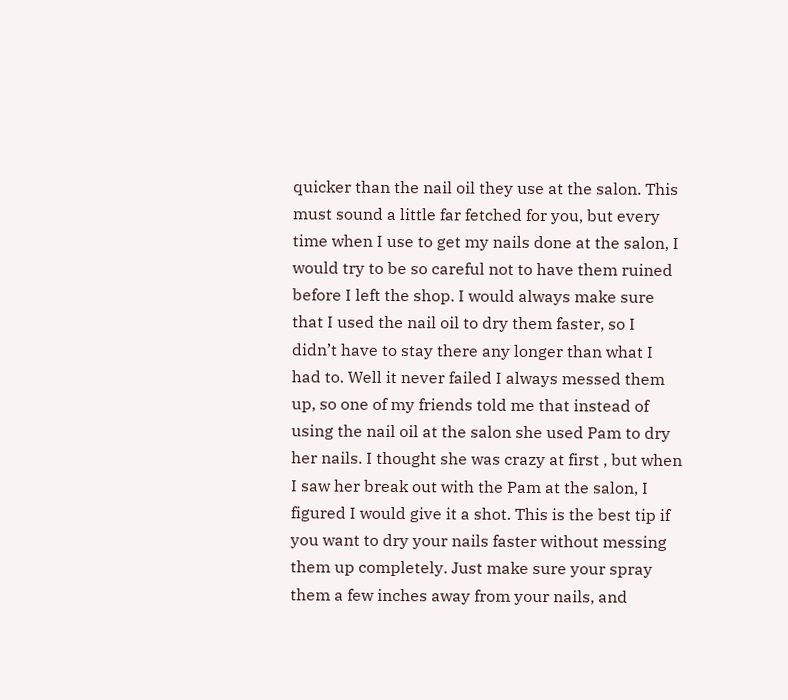quicker than the nail oil they use at the salon. This must sound a little far fetched for you, but every time when I use to get my nails done at the salon, I would try to be so careful not to have them ruined before I left the shop. I would always make sure that I used the nail oil to dry them faster, so I didn’t have to stay there any longer than what I had to. Well it never failed I always messed them up, so one of my friends told me that instead of using the nail oil at the salon she used Pam to dry her nails. I thought she was crazy at first , but when I saw her break out with the Pam at the salon, I figured I would give it a shot. This is the best tip if you want to dry your nails faster without messing them up completely. Just make sure your spray them a few inches away from your nails, and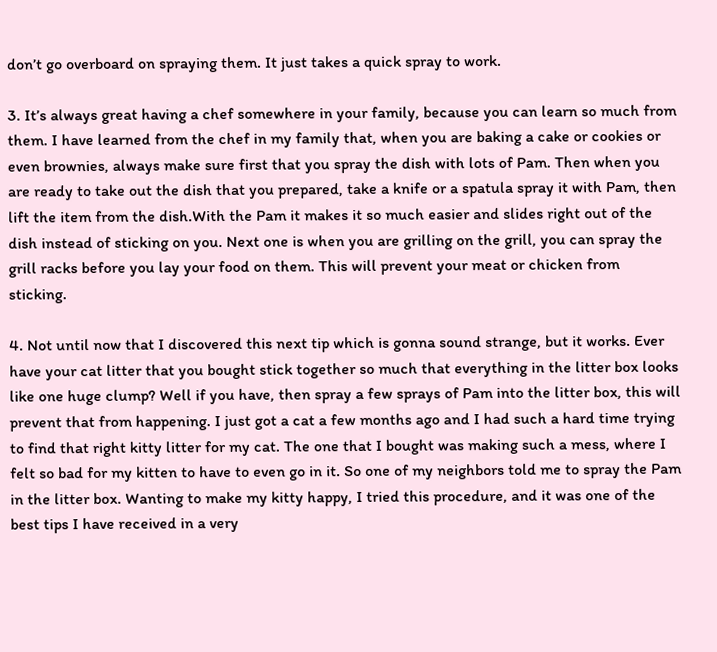don’t go overboard on spraying them. It just takes a quick spray to work.

3. It’s always great having a chef somewhere in your family, because you can learn so much from them. I have learned from the chef in my family that, when you are baking a cake or cookies or even brownies, always make sure first that you spray the dish with lots of Pam. Then when you are ready to take out the dish that you prepared, take a knife or a spatula spray it with Pam, then lift the item from the dish.With the Pam it makes it so much easier and slides right out of the dish instead of sticking on you. Next one is when you are grilling on the grill, you can spray the grill racks before you lay your food on them. This will prevent your meat or chicken from sticking.

4. Not until now that I discovered this next tip which is gonna sound strange, but it works. Ever have your cat litter that you bought stick together so much that everything in the litter box looks like one huge clump? Well if you have, then spray a few sprays of Pam into the litter box, this will prevent that from happening. I just got a cat a few months ago and I had such a hard time trying to find that right kitty litter for my cat. The one that I bought was making such a mess, where I felt so bad for my kitten to have to even go in it. So one of my neighbors told me to spray the Pam in the litter box. Wanting to make my kitty happy, I tried this procedure, and it was one of the best tips I have received in a very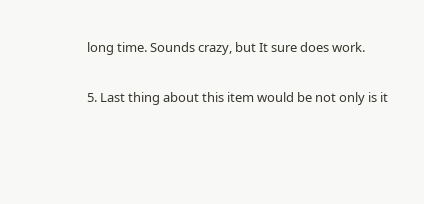long time. Sounds crazy, but It sure does work.

5. Last thing about this item would be not only is it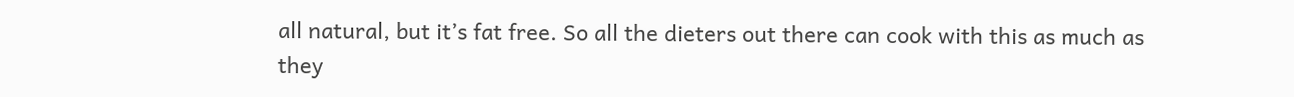all natural, but it’s fat free. So all the dieters out there can cook with this as much as they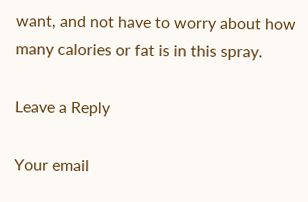want, and not have to worry about how many calories or fat is in this spray.

Leave a Reply

Your email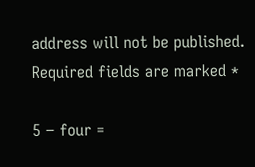address will not be published. Required fields are marked *

5 − four =